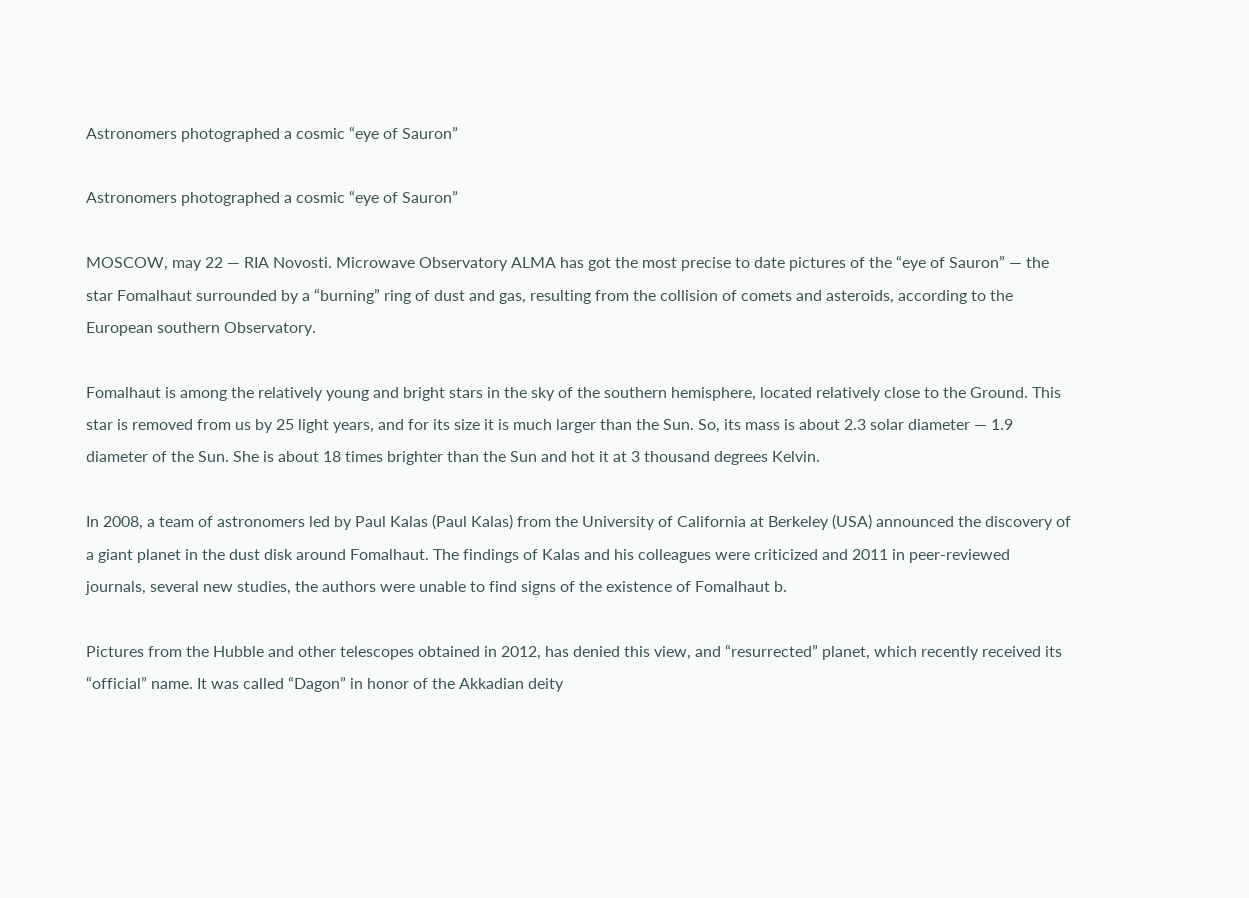Astronomers photographed a cosmic “eye of Sauron”

Astronomers photographed a cosmic “eye of Sauron”

MOSCOW, may 22 — RIA Novosti. Microwave Observatory ALMA has got the most precise to date pictures of the “eye of Sauron” — the star Fomalhaut surrounded by a “burning” ring of dust and gas, resulting from the collision of comets and asteroids, according to the European southern Observatory.

Fomalhaut is among the relatively young and bright stars in the sky of the southern hemisphere, located relatively close to the Ground. This star is removed from us by 25 light years, and for its size it is much larger than the Sun. So, its mass is about 2.3 solar diameter — 1.9 diameter of the Sun. She is about 18 times brighter than the Sun and hot it at 3 thousand degrees Kelvin.

In 2008, a team of astronomers led by Paul Kalas (Paul Kalas) from the University of California at Berkeley (USA) announced the discovery of a giant planet in the dust disk around Fomalhaut. The findings of Kalas and his colleagues were criticized and 2011 in peer-reviewed journals, several new studies, the authors were unable to find signs of the existence of Fomalhaut b.

Pictures from the Hubble and other telescopes obtained in 2012, has denied this view, and “resurrected” planet, which recently received its “official” name. It was called “Dagon” in honor of the Akkadian deity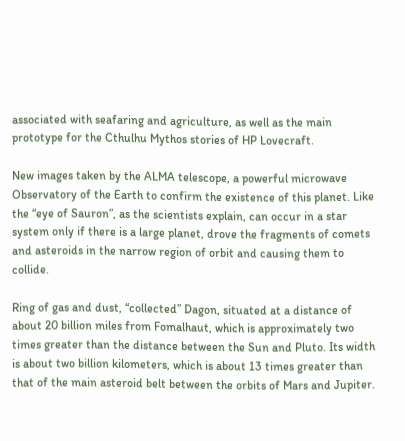associated with seafaring and agriculture, as well as the main prototype for the Cthulhu Mythos stories of HP Lovecraft.

New images taken by the ALMA telescope, a powerful microwave Observatory of the Earth to confirm the existence of this planet. Like the “eye of Sauron”, as the scientists explain, can occur in a star system only if there is a large planet, drove the fragments of comets and asteroids in the narrow region of orbit and causing them to collide.

Ring of gas and dust, “collected” Dagon, situated at a distance of about 20 billion miles from Fomalhaut, which is approximately two times greater than the distance between the Sun and Pluto. Its width is about two billion kilometers, which is about 13 times greater than that of the main asteroid belt between the orbits of Mars and Jupiter.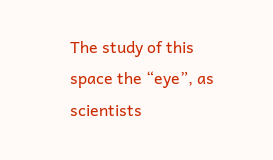The study of this space the “eye”, as scientists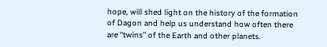hope, will shed light on the history of the formation of Dagon and help us understand how often there are “twins” of the Earth and other planets.